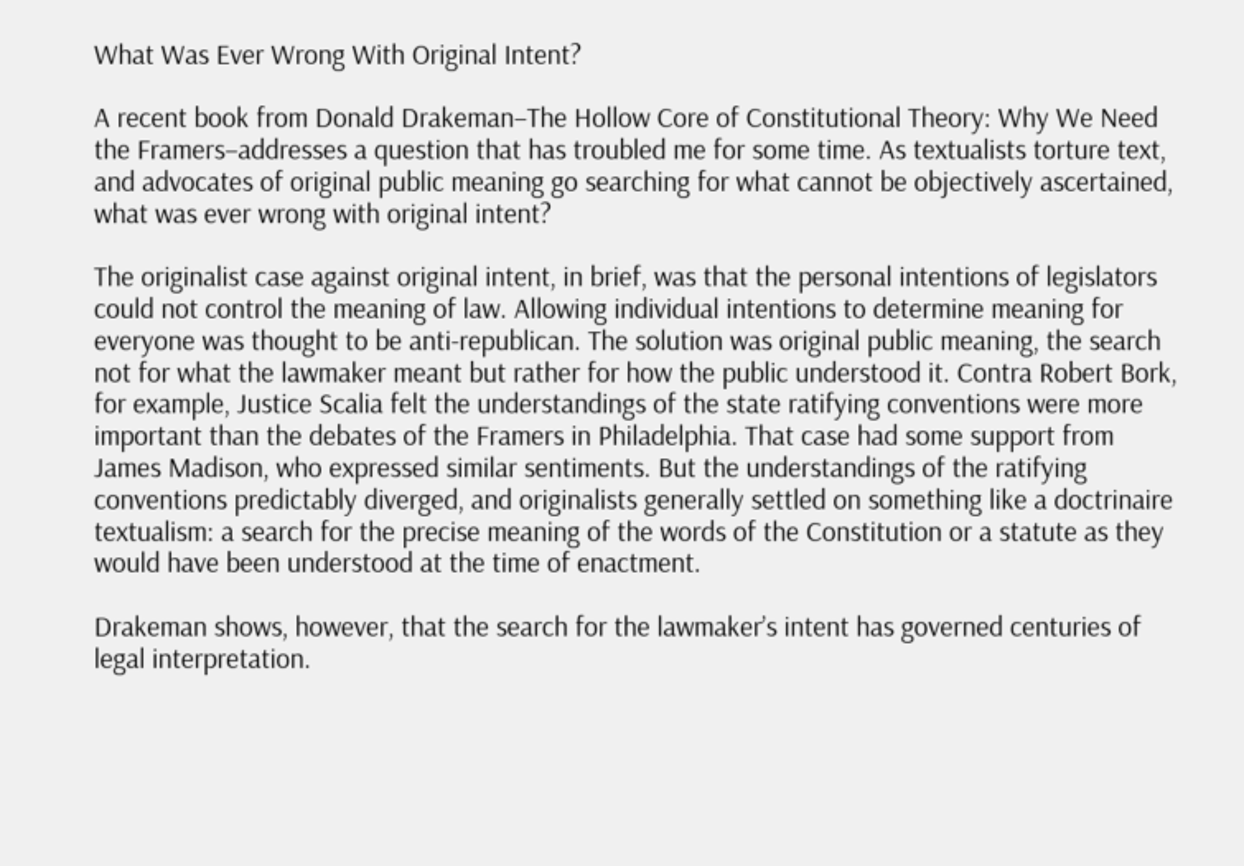What Was Ever Wrong With Original Intent?

A recent book from Donald Drakeman–The Hollow Core of Constitutional Theory: Why We Need the Framers–addresses a question that has troubled me for some time. As textualists torture text, and advocates of original public meaning go searching for what cannot be objectively ascertained, what was ever wrong with original intent?

The originalist case against original intent, in brief, was that the personal intentions of legislators could not control the meaning of law. Allowing individual intentions to determine meaning for everyone was thought to be anti-republican. The solution was original public meaning, the search not for what the lawmaker meant but rather for how the public understood it. Contra Robert Bork, for example, Justice Scalia felt the understandings of the state ratifying conventions were more important than the debates of the Framers in Philadelphia. That case had some support from James Madison, who expressed similar sentiments. But the understandings of the ratifying conventions predictably diverged, and originalists generally settled on something like a doctrinaire textualism: a search for the precise meaning of the words of the Constitution or a statute as they would have been understood at the time of enactment.

Drakeman shows, however, that the search for the lawmaker’s intent has governed centuries of legal interpretation.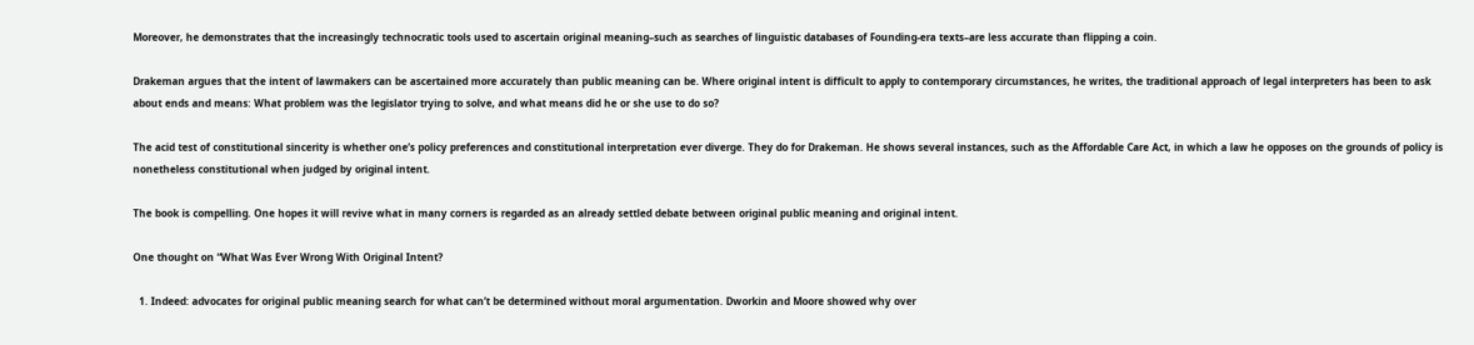Moreover, he demonstrates that the increasingly technocratic tools used to ascertain original meaning–such as searches of linguistic databases of Founding-era texts–are less accurate than flipping a coin.

Drakeman argues that the intent of lawmakers can be ascertained more accurately than public meaning can be. Where original intent is difficult to apply to contemporary circumstances, he writes, the traditional approach of legal interpreters has been to ask about ends and means: What problem was the legislator trying to solve, and what means did he or she use to do so?

The acid test of constitutional sincerity is whether one’s policy preferences and constitutional interpretation ever diverge. They do for Drakeman. He shows several instances, such as the Affordable Care Act, in which a law he opposes on the grounds of policy is nonetheless constitutional when judged by original intent.

The book is compelling. One hopes it will revive what in many corners is regarded as an already settled debate between original public meaning and original intent.

One thought on “What Was Ever Wrong With Original Intent?

  1. Indeed: advocates for original public meaning search for what can’t be determined without moral argumentation. Dworkin and Moore showed why over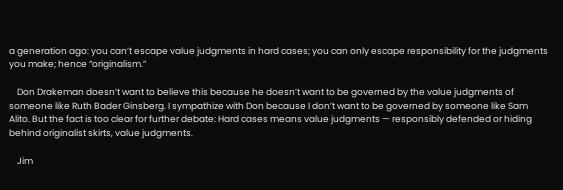a generation ago: you can’t escape value judgments in hard cases; you can only escape responsibility for the judgments you make; hence “originalism.”

    Don Drakeman doesn’t want to believe this because he doesn’t want to be governed by the value judgments of someone like Ruth Bader Ginsberg. I sympathize with Don because I don’t want to be governed by someone like Sam Alito. But the fact is too clear for further debate: Hard cases means value judgments — responsibly defended or hiding behind originalist skirts, value judgments.

    Jim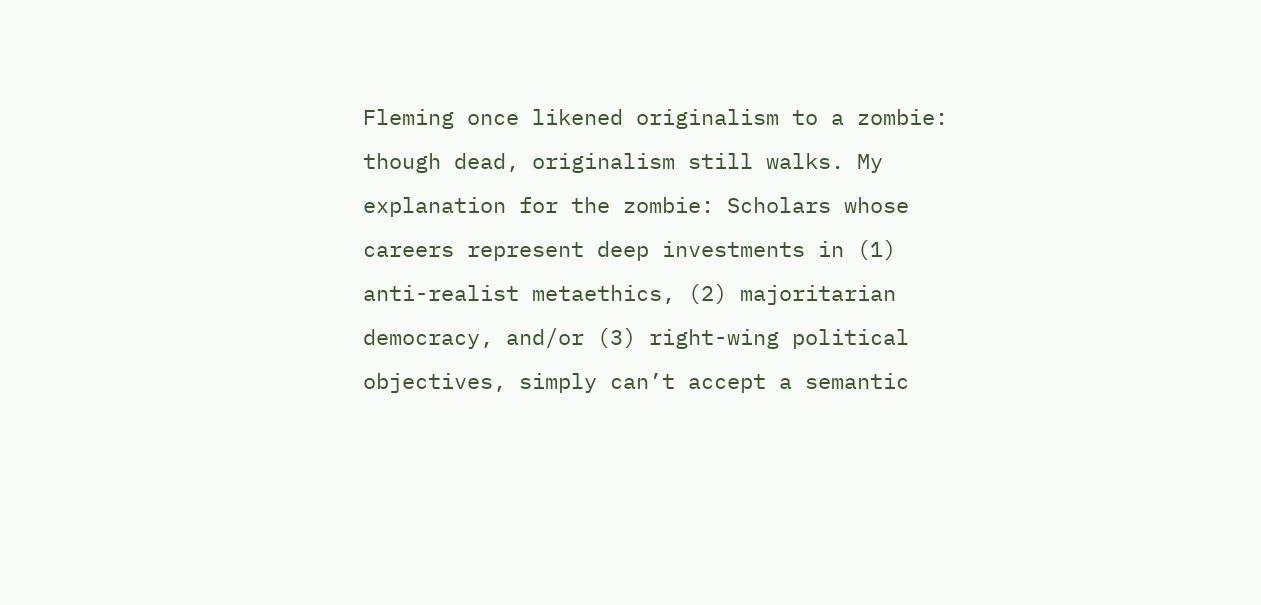Fleming once likened originalism to a zombie: though dead, originalism still walks. My explanation for the zombie: Scholars whose careers represent deep investments in (1) anti-realist metaethics, (2) majoritarian democracy, and/or (3) right-wing political objectives, simply can’t accept a semantic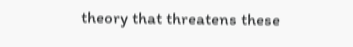theory that threatens these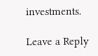investments.

Leave a Reply